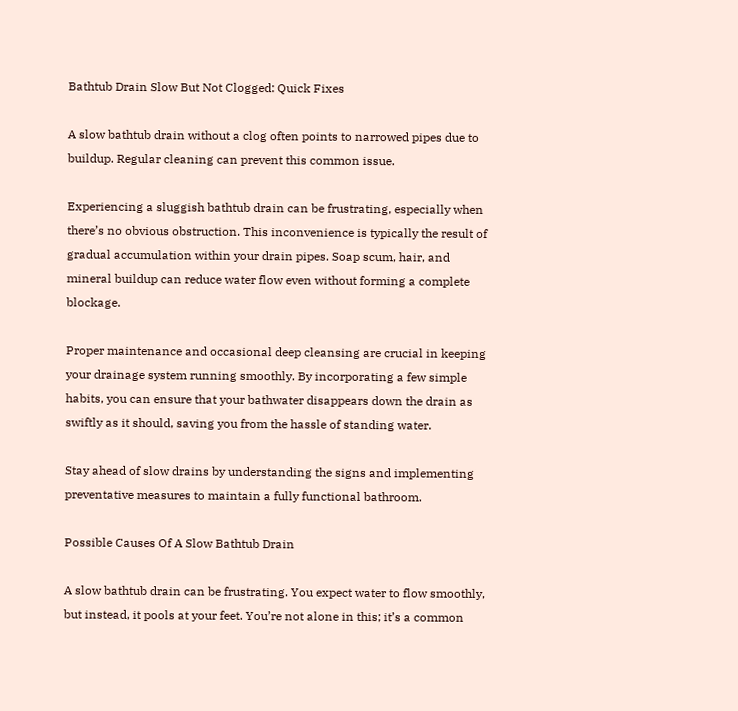Bathtub Drain Slow But Not Clogged: Quick Fixes

A slow bathtub drain without a clog often points to narrowed pipes due to buildup. Regular cleaning can prevent this common issue.

Experiencing a sluggish bathtub drain can be frustrating, especially when there’s no obvious obstruction. This inconvenience is typically the result of gradual accumulation within your drain pipes. Soap scum, hair, and mineral buildup can reduce water flow even without forming a complete blockage.

Proper maintenance and occasional deep cleansing are crucial in keeping your drainage system running smoothly. By incorporating a few simple habits, you can ensure that your bathwater disappears down the drain as swiftly as it should, saving you from the hassle of standing water.

Stay ahead of slow drains by understanding the signs and implementing preventative measures to maintain a fully functional bathroom.

Possible Causes Of A Slow Bathtub Drain

A slow bathtub drain can be frustrating. You expect water to flow smoothly, but instead, it pools at your feet. You’re not alone in this; it’s a common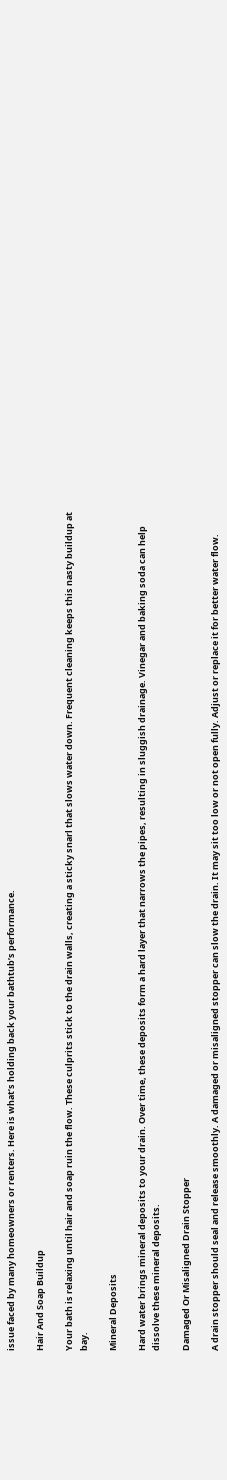issue faced by many homeowners or renters. Here is what’s holding back your bathtub’s performance.

Hair And Soap Buildup

Your bath is relaxing until hair and soap ruin the flow. These culprits stick to the drain walls, creating a sticky snarl that slows water down. Frequent cleaning keeps this nasty buildup at bay.

Mineral Deposits

Hard water brings mineral deposits to your drain. Over time, these deposits form a hard layer that narrows the pipes, resulting in sluggish drainage. Vinegar and baking soda can help dissolve these mineral deposits.

Damaged Or Misaligned Drain Stopper

A drain stopper should seal and release smoothly. A damaged or misaligned stopper can slow the drain. It may sit too low or not open fully. Adjust or replace it for better water flow.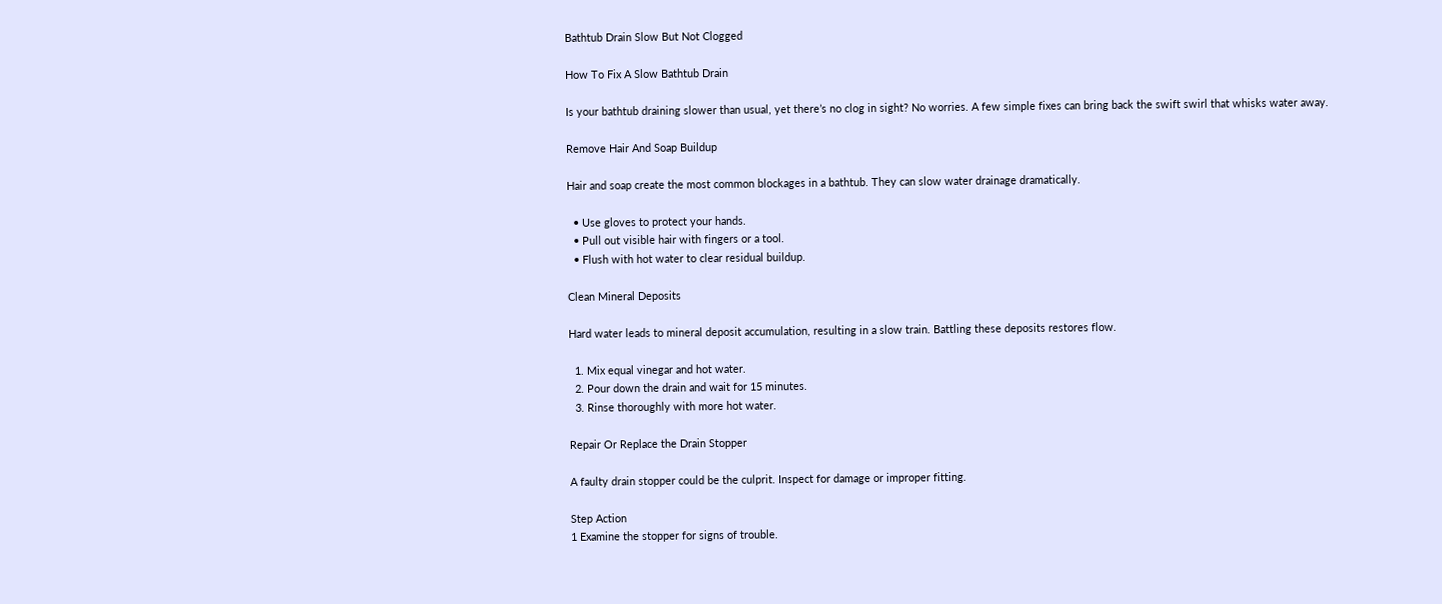Bathtub Drain Slow But Not Clogged

How To Fix A Slow Bathtub Drain

Is your bathtub draining slower than usual, yet there’s no clog in sight? No worries. A few simple fixes can bring back the swift swirl that whisks water away.

Remove Hair And Soap Buildup

Hair and soap create the most common blockages in a bathtub. They can slow water drainage dramatically.

  • Use gloves to protect your hands.
  • Pull out visible hair with fingers or a tool.
  • Flush with hot water to clear residual buildup.

Clean Mineral Deposits

Hard water leads to mineral deposit accumulation, resulting in a slow train. Battling these deposits restores flow.

  1. Mix equal vinegar and hot water.
  2. Pour down the drain and wait for 15 minutes.
  3. Rinse thoroughly with more hot water.

Repair Or Replace the Drain Stopper

A faulty drain stopper could be the culprit. Inspect for damage or improper fitting.

Step Action
1 Examine the stopper for signs of trouble.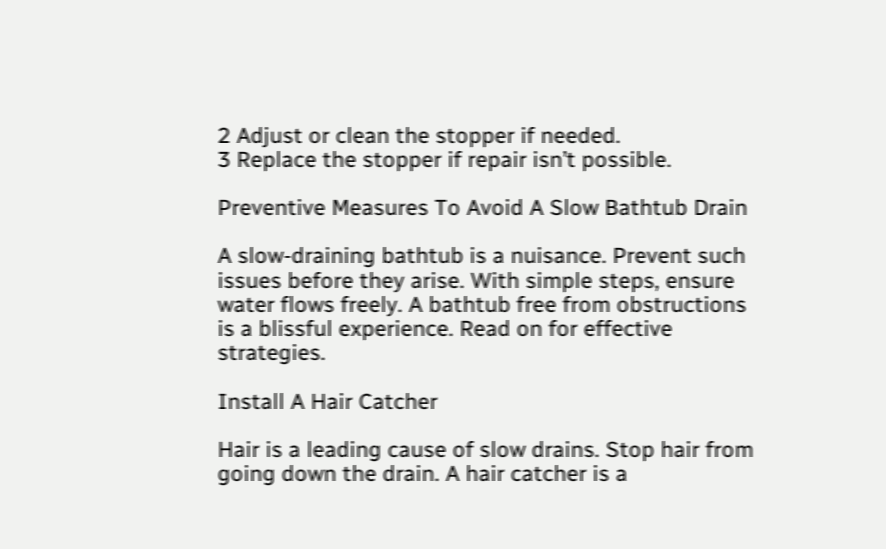2 Adjust or clean the stopper if needed.
3 Replace the stopper if repair isn’t possible.

Preventive Measures To Avoid A Slow Bathtub Drain

A slow-draining bathtub is a nuisance. Prevent such issues before they arise. With simple steps, ensure water flows freely. A bathtub free from obstructions is a blissful experience. Read on for effective strategies.

Install A Hair Catcher

Hair is a leading cause of slow drains. Stop hair from going down the drain. A hair catcher is a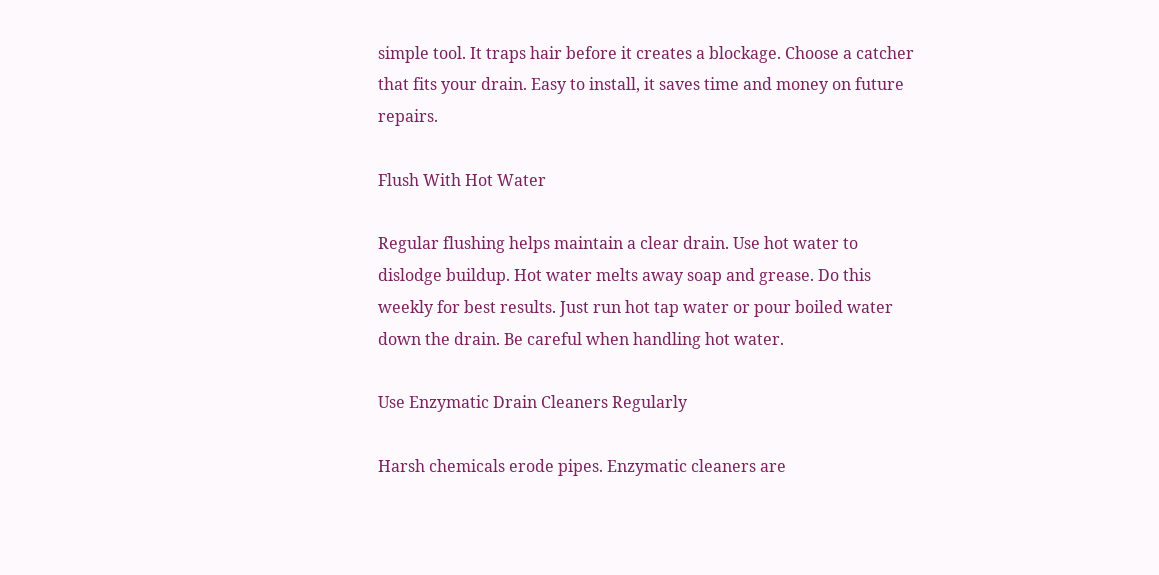simple tool. It traps hair before it creates a blockage. Choose a catcher that fits your drain. Easy to install, it saves time and money on future repairs.

Flush With Hot Water

Regular flushing helps maintain a clear drain. Use hot water to dislodge buildup. Hot water melts away soap and grease. Do this weekly for best results. Just run hot tap water or pour boiled water down the drain. Be careful when handling hot water.

Use Enzymatic Drain Cleaners Regularly

Harsh chemicals erode pipes. Enzymatic cleaners are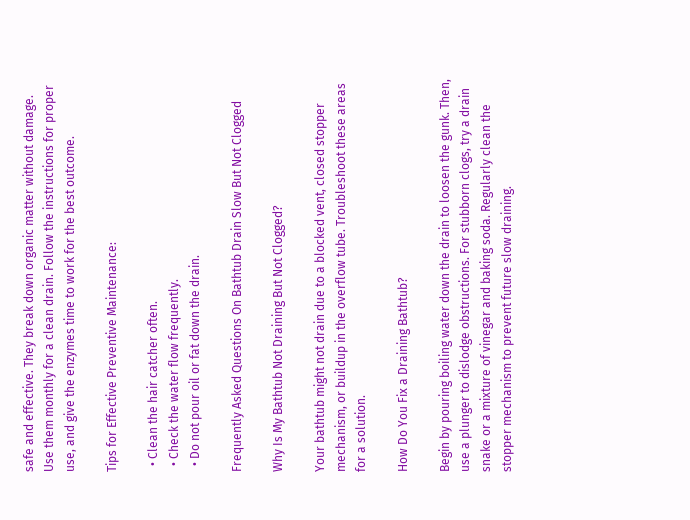safe and effective. They break down organic matter without damage. Use them monthly for a clean drain. Follow the instructions for proper use, and give the enzymes time to work for the best outcome.

Tips for Effective Preventive Maintenance:

  • Clean the hair catcher often.
  • Check the water flow frequently.
  • Do not pour oil or fat down the drain.

Frequently Asked Questions On Bathtub Drain Slow But Not Clogged

Why Is My Bathtub Not Draining But Not Clogged?

Your bathtub might not drain due to a blocked vent, closed stopper mechanism, or buildup in the overflow tube. Troubleshoot these areas for a solution.

How Do You Fix a Draining Bathtub?

Begin by pouring boiling water down the drain to loosen the gunk. Then, use a plunger to dislodge obstructions. For stubborn clogs, try a drain snake or a mixture of vinegar and baking soda. Regularly clean the stopper mechanism to prevent future slow draining.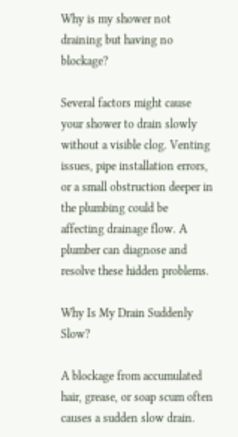Why is my shower not draining but having no blockage?

Several factors might cause your shower to drain slowly without a visible clog. Venting issues, pipe installation errors, or a small obstruction deeper in the plumbing could be affecting drainage flow. A plumber can diagnose and resolve these hidden problems.

Why Is My Drain Suddenly Slow?

A blockage from accumulated hair, grease, or soap scum often causes a sudden slow drain.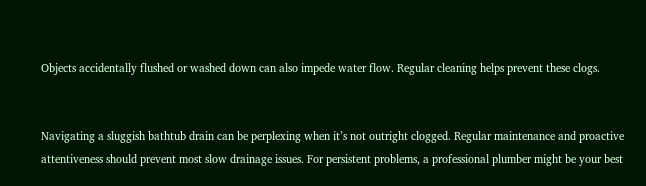Objects accidentally flushed or washed down can also impede water flow. Regular cleaning helps prevent these clogs.


Navigating a sluggish bathtub drain can be perplexing when it’s not outright clogged. Regular maintenance and proactive attentiveness should prevent most slow drainage issues. For persistent problems, a professional plumber might be your best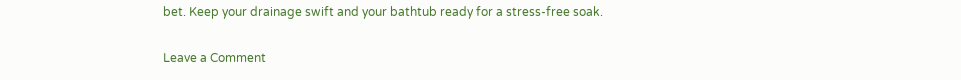bet. Keep your drainage swift and your bathtub ready for a stress-free soak.

Leave a Comment